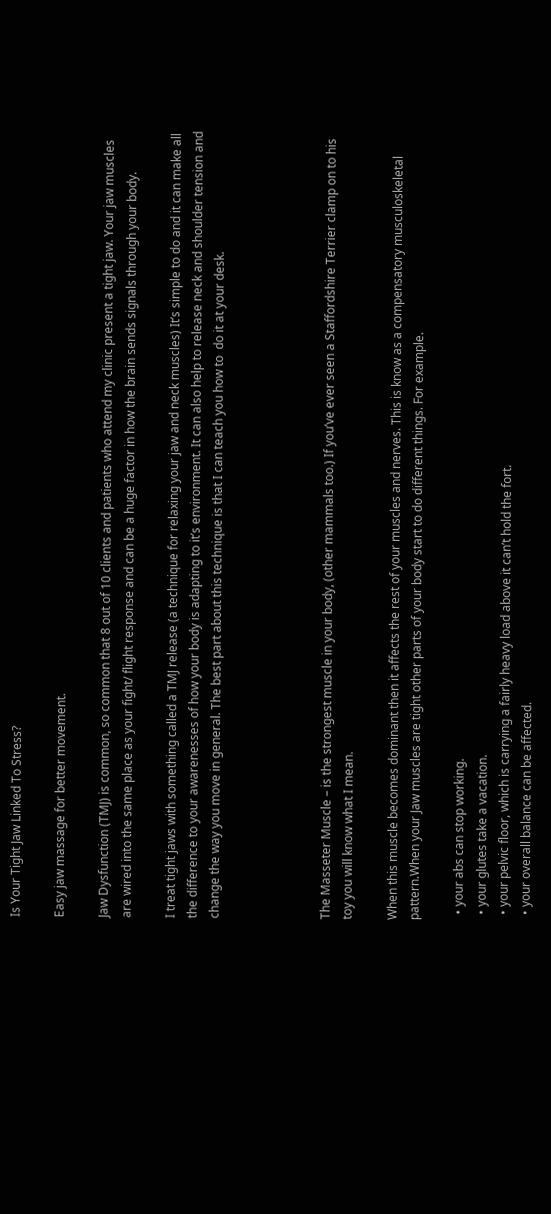Is Your Tight Jaw Linked To Stress?

Easy jaw massage for better movement.

Jaw Dysfunction (TMJ) is common, so common that 8 out of 10 clients and patients who attend my clinic present a tight jaw. Your jaw muscles are wired into the same place as your fight/ flight response and can be a huge factor in how the brain sends signals through your body.

I treat tight jaws with something called a TMJ release (a technique for relaxing your jaw and neck muscles) It’s simple to do and it can make all the difference to your awarenesses of how your body is adapting to it’s environment. It can also help to release neck and shoulder tension and change the way you move in general. The best part about this technique is that I can teach you how to  do it at your desk.




The Masseter Muscle – is the strongest muscle in your body, (other mammals too.) If you’ve ever seen a Staffordshire Terrier clamp on to his toy you will know what I mean.

When this muscle becomes dominant then it affects the rest of your muscles and nerves. This is know as a compensatory musculoskeletal pattern.When your Jaw muscles are tight other parts of your body start to do different things. For example.

  • your abs can stop working.
  • your glutes take a vacation.
  • your pelvic floor, which is carrying a fairly heavy load above it can’t hold the fort.
  • your overall balance can be affected.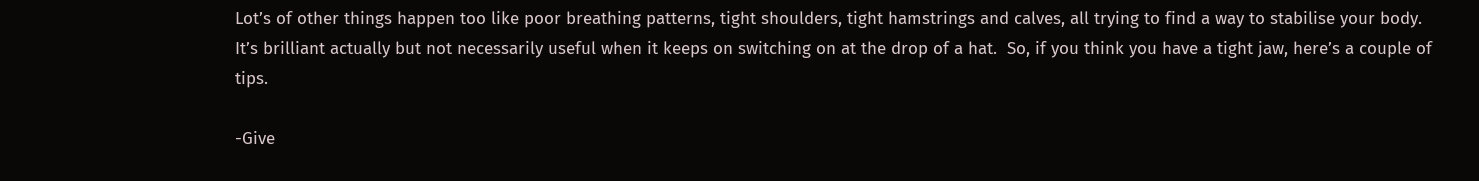Lot’s of other things happen too like poor breathing patterns, tight shoulders, tight hamstrings and calves, all trying to find a way to stabilise your body. It’s brilliant actually but not necessarily useful when it keeps on switching on at the drop of a hat.  So, if you think you have a tight jaw, here’s a couple of tips.

-Give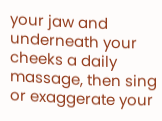your jaw and underneath your cheeks a daily massage, then sing or exaggerate your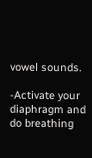vowel sounds.

-Activate your diaphragm and do breathing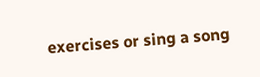exercises or sing a song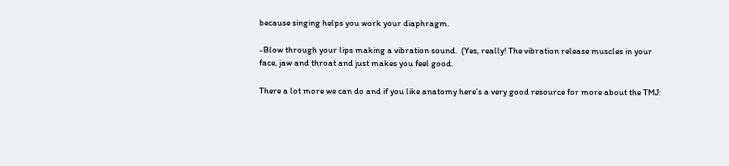because singing helps you work your diaphragm.

-Blow through your lips making a vibration sound.  (Yes, really! The vibration release muscles in your face, jaw and throat and just makes you feel good.

There a lot more we can do and if you like anatomy here’s a very good resource for more about the TMJ: